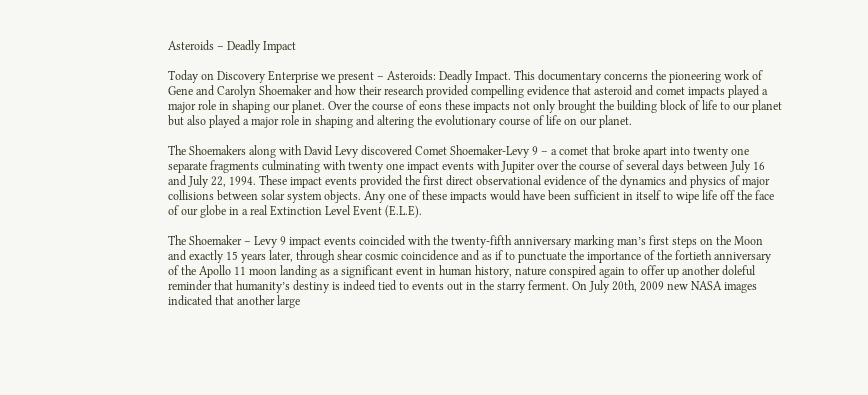Asteroids – Deadly Impact

Today on Discovery Enterprise we present – Asteroids: Deadly Impact. This documentary concerns the pioneering work of Gene and Carolyn Shoemaker and how their research provided compelling evidence that asteroid and comet impacts played a major role in shaping our planet. Over the course of eons these impacts not only brought the building block of life to our planet but also played a major role in shaping and altering the evolutionary course of life on our planet.

The Shoemakers along with David Levy discovered Comet Shoemaker-Levy 9 – a comet that broke apart into twenty one separate fragments culminating with twenty one impact events with Jupiter over the course of several days between July 16 and July 22, 1994. These impact events provided the first direct observational evidence of the dynamics and physics of major collisions between solar system objects. Any one of these impacts would have been sufficient in itself to wipe life off the face of our globe in a real Extinction Level Event (E.L.E).

The Shoemaker – Levy 9 impact events coincided with the twenty-fifth anniversary marking man’s first steps on the Moon and exactly 15 years later, through shear cosmic coincidence and as if to punctuate the importance of the fortieth anniversary of the Apollo 11 moon landing as a significant event in human history, nature conspired again to offer up another doleful reminder that humanity’s destiny is indeed tied to events out in the starry ferment. On July 20th, 2009 new NASA images indicated that another large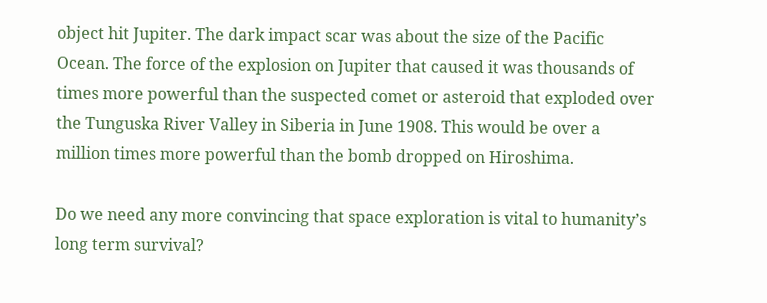object hit Jupiter. The dark impact scar was about the size of the Pacific Ocean. The force of the explosion on Jupiter that caused it was thousands of times more powerful than the suspected comet or asteroid that exploded over the Tunguska River Valley in Siberia in June 1908. This would be over a million times more powerful than the bomb dropped on Hiroshima.

Do we need any more convincing that space exploration is vital to humanity’s long term survival?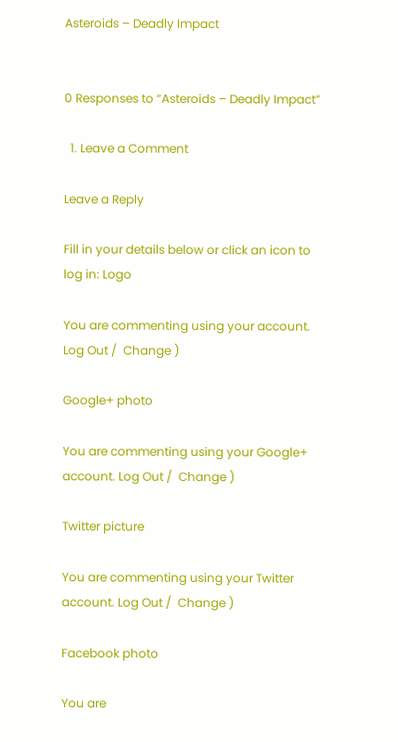Asteroids – Deadly Impact


0 Responses to “Asteroids – Deadly Impact”

  1. Leave a Comment

Leave a Reply

Fill in your details below or click an icon to log in: Logo

You are commenting using your account. Log Out /  Change )

Google+ photo

You are commenting using your Google+ account. Log Out /  Change )

Twitter picture

You are commenting using your Twitter account. Log Out /  Change )

Facebook photo

You are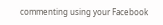commenting using your Facebook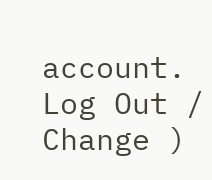account. Log Out /  Change )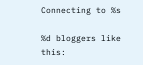Connecting to %s

%d bloggers like this: